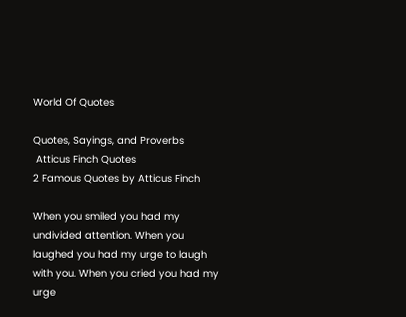World Of Quotes

Quotes, Sayings, and Proverbs
 Atticus Finch Quotes
2 Famous Quotes by Atticus Finch

When you smiled you had my undivided attention. When you laughed you had my urge to laugh with you. When you cried you had my urge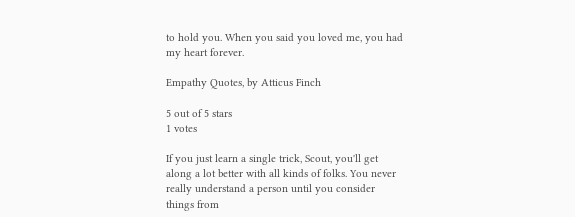to hold you. When you said you loved me, you had my heart forever.

Empathy Quotes, by Atticus Finch

5 out of 5 stars
1 votes

If you just learn a single trick, Scout, you'll get along a lot better with all kinds of folks. You never really understand a person until you consider things from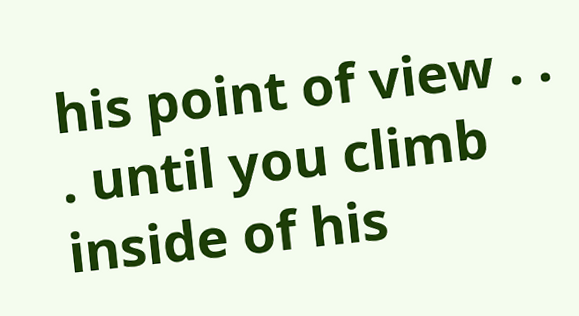his point of view . . . until you climb inside of his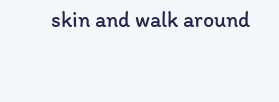skin and walk around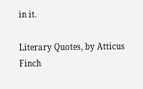in it.

Literary Quotes, by Atticus Finch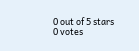0 out of 5 stars
0 votes